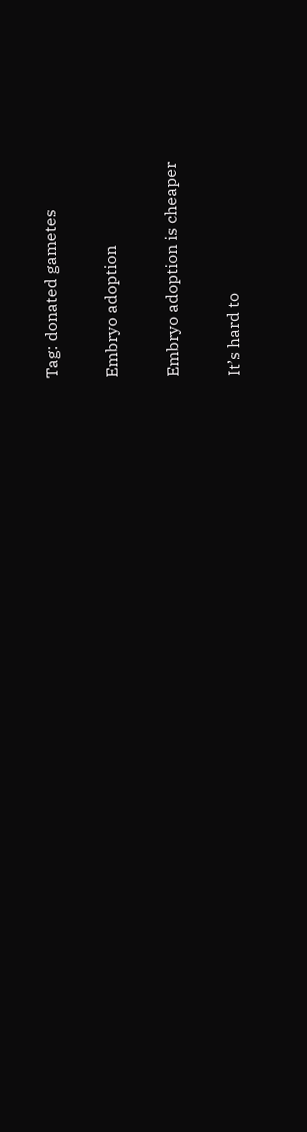Tag: donated gametes

Embryo adoption

Embryo adoption is cheaper

It’s hard to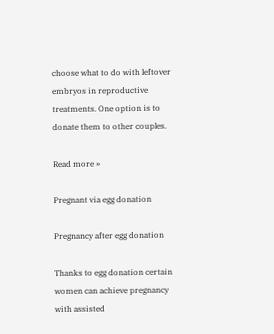choose what to do with leftover embryos in reproductive treatments. One option is to donate them to other couples.

Read more »

Pregnant via egg donation

Pregnancy after egg donation

Thanks to egg donation certain women can achieve pregnancy with assisted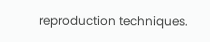reproduction techniques.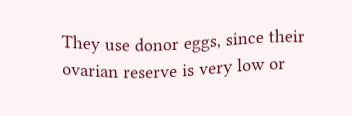They use donor eggs, since their ovarian reserve is very low or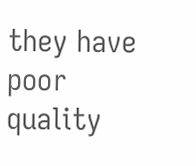they have poor quality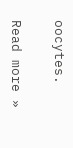oocytes.

Read more »